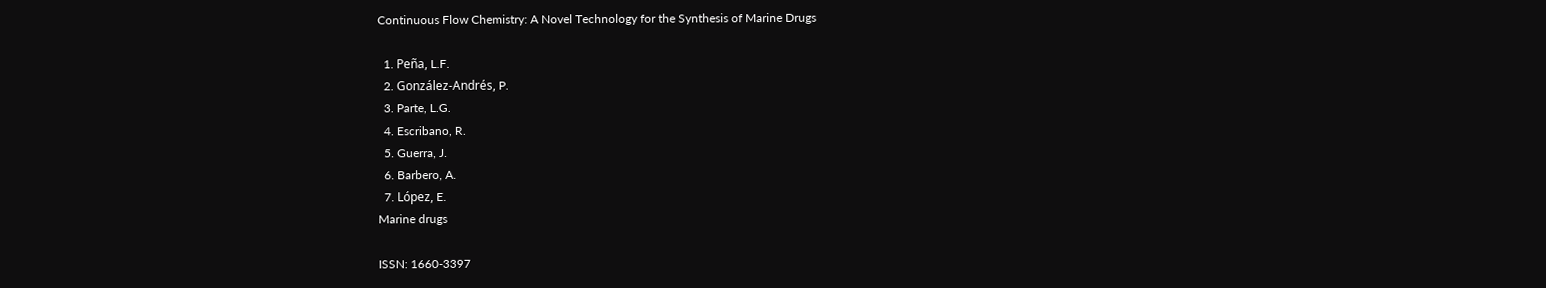Continuous Flow Chemistry: A Novel Technology for the Synthesis of Marine Drugs

  1. Peña, L.F.
  2. González-Andrés, P.
  3. Parte, L.G.
  4. Escribano, R.
  5. Guerra, J.
  6. Barbero, A.
  7. López, E.
Marine drugs

ISSN: 1660-3397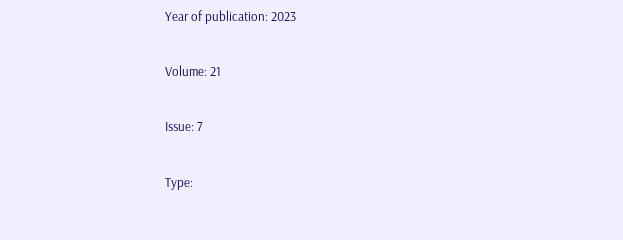Year of publication: 2023

Volume: 21

Issue: 7

Type: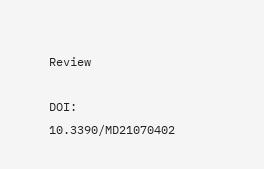Review

DOI: 10.3390/MD21070402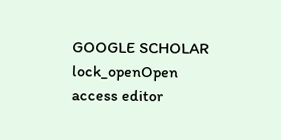GOOGLE SCHOLAR lock_openOpen access editor